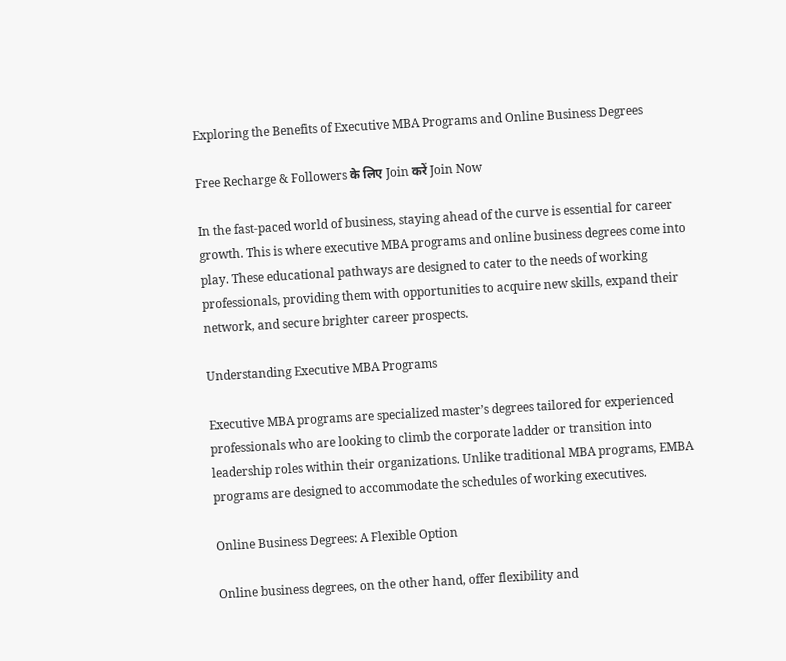Exploring the Benefits of Executive MBA Programs and Online Business Degrees

Free Recharge & Followers के लिए Join करें Join Now

In the fast-paced world of business, staying ahead of the curve is essential for career growth. This is where executive MBA programs and online business degrees come into play. These educational pathways are designed to cater to the needs of working professionals, providing them with opportunities to acquire new skills, expand their network, and secure brighter career prospects.

Understanding Executive MBA Programs

Executive MBA programs are specialized master’s degrees tailored for experienced professionals who are looking to climb the corporate ladder or transition into leadership roles within their organizations. Unlike traditional MBA programs, EMBA programs are designed to accommodate the schedules of working executives.

Online Business Degrees: A Flexible Option

Online business degrees, on the other hand, offer flexibility and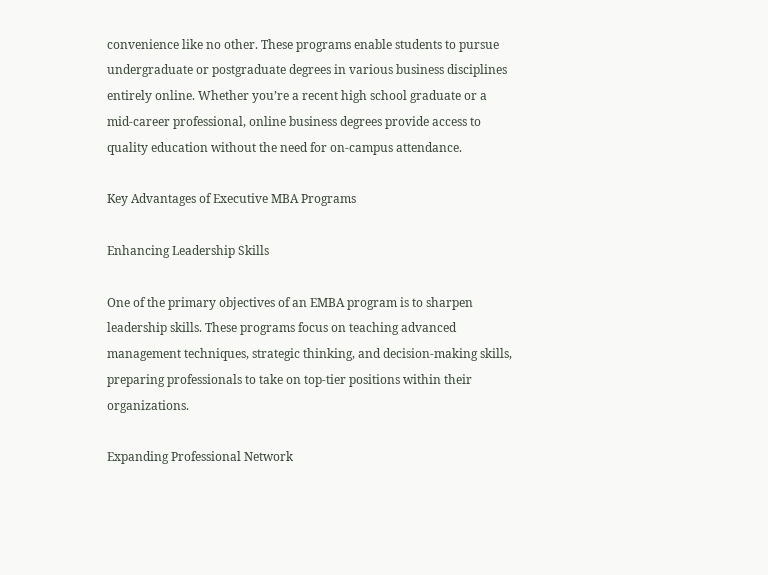convenience like no other. These programs enable students to pursue undergraduate or postgraduate degrees in various business disciplines entirely online. Whether you’re a recent high school graduate or a mid-career professional, online business degrees provide access to quality education without the need for on-campus attendance.

Key Advantages of Executive MBA Programs

Enhancing Leadership Skills

One of the primary objectives of an EMBA program is to sharpen leadership skills. These programs focus on teaching advanced management techniques, strategic thinking, and decision-making skills, preparing professionals to take on top-tier positions within their organizations.

Expanding Professional Network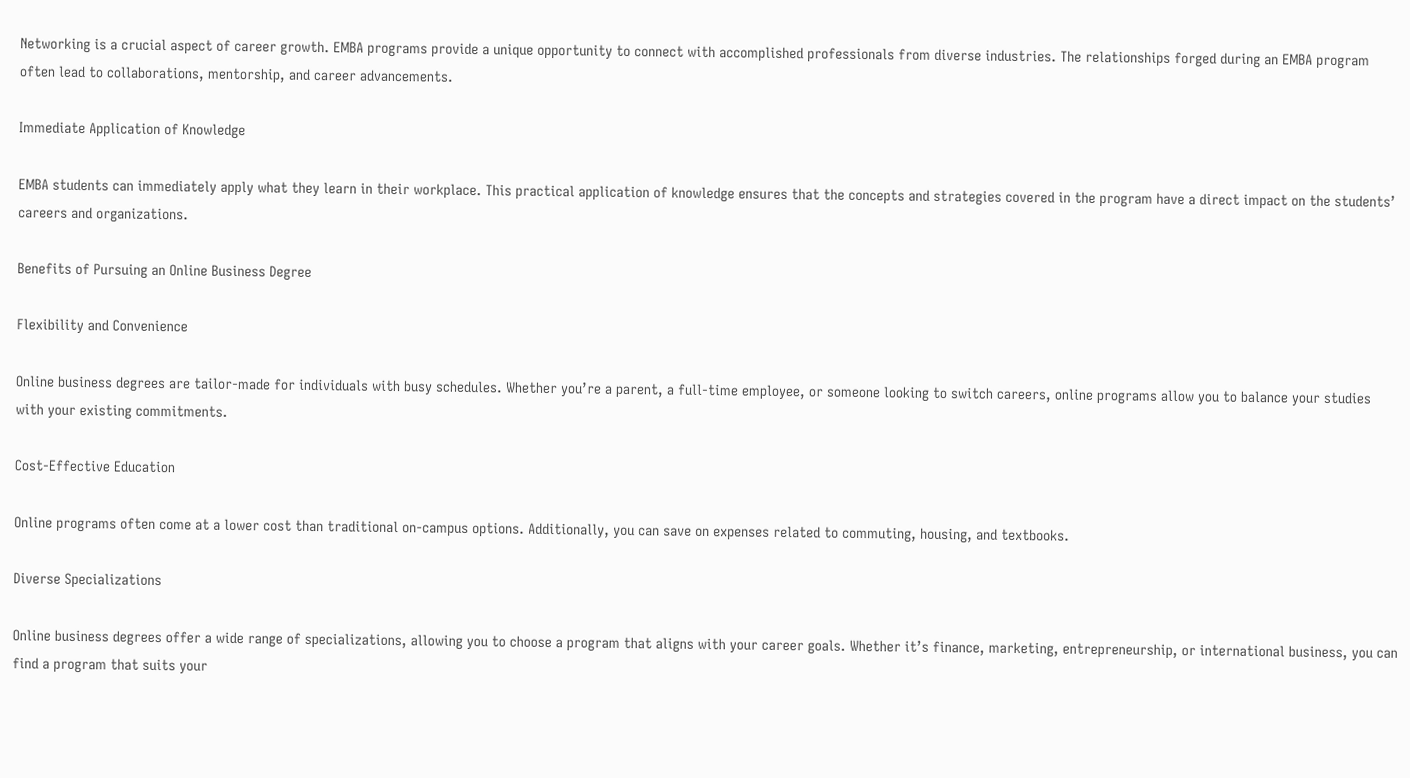Networking is a crucial aspect of career growth. EMBA programs provide a unique opportunity to connect with accomplished professionals from diverse industries. The relationships forged during an EMBA program often lead to collaborations, mentorship, and career advancements.

Immediate Application of Knowledge

EMBA students can immediately apply what they learn in their workplace. This practical application of knowledge ensures that the concepts and strategies covered in the program have a direct impact on the students’ careers and organizations.

Benefits of Pursuing an Online Business Degree

Flexibility and Convenience

Online business degrees are tailor-made for individuals with busy schedules. Whether you’re a parent, a full-time employee, or someone looking to switch careers, online programs allow you to balance your studies with your existing commitments.

Cost-Effective Education

Online programs often come at a lower cost than traditional on-campus options. Additionally, you can save on expenses related to commuting, housing, and textbooks.

Diverse Specializations

Online business degrees offer a wide range of specializations, allowing you to choose a program that aligns with your career goals. Whether it’s finance, marketing, entrepreneurship, or international business, you can find a program that suits your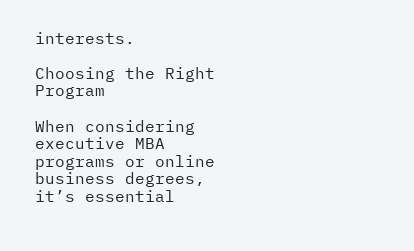interests.

Choosing the Right Program

When considering executive MBA programs or online business degrees, it’s essential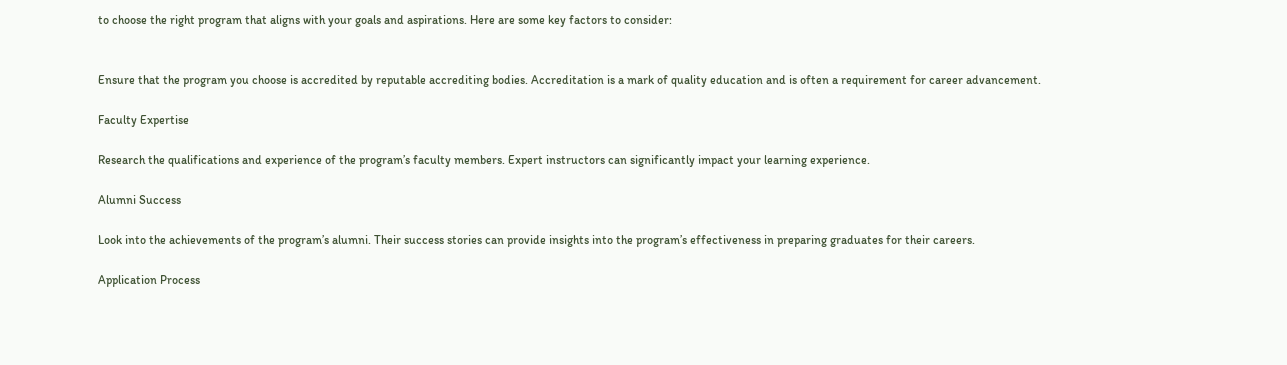to choose the right program that aligns with your goals and aspirations. Here are some key factors to consider:


Ensure that the program you choose is accredited by reputable accrediting bodies. Accreditation is a mark of quality education and is often a requirement for career advancement.

Faculty Expertise

Research the qualifications and experience of the program’s faculty members. Expert instructors can significantly impact your learning experience.

Alumni Success

Look into the achievements of the program’s alumni. Their success stories can provide insights into the program’s effectiveness in preparing graduates for their careers.

Application Process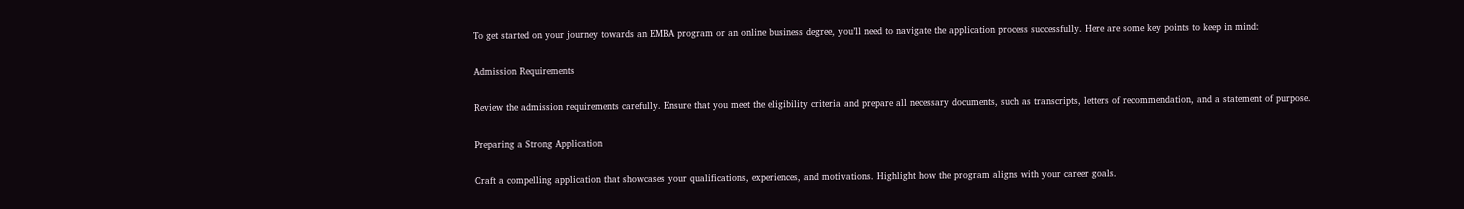To get started on your journey towards an EMBA program or an online business degree, you’ll need to navigate the application process successfully. Here are some key points to keep in mind:

Admission Requirements

Review the admission requirements carefully. Ensure that you meet the eligibility criteria and prepare all necessary documents, such as transcripts, letters of recommendation, and a statement of purpose.

Preparing a Strong Application

Craft a compelling application that showcases your qualifications, experiences, and motivations. Highlight how the program aligns with your career goals.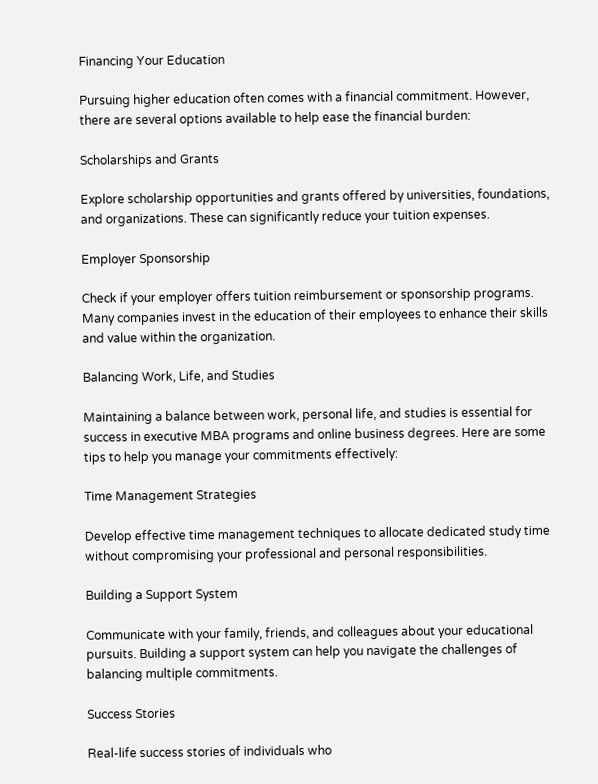Financing Your Education

Pursuing higher education often comes with a financial commitment. However, there are several options available to help ease the financial burden:

Scholarships and Grants

Explore scholarship opportunities and grants offered by universities, foundations, and organizations. These can significantly reduce your tuition expenses.

Employer Sponsorship

Check if your employer offers tuition reimbursement or sponsorship programs. Many companies invest in the education of their employees to enhance their skills and value within the organization.

Balancing Work, Life, and Studies

Maintaining a balance between work, personal life, and studies is essential for success in executive MBA programs and online business degrees. Here are some tips to help you manage your commitments effectively:

Time Management Strategies

Develop effective time management techniques to allocate dedicated study time without compromising your professional and personal responsibilities.

Building a Support System

Communicate with your family, friends, and colleagues about your educational pursuits. Building a support system can help you navigate the challenges of balancing multiple commitments.

Success Stories

Real-life success stories of individuals who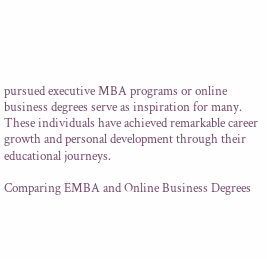pursued executive MBA programs or online business degrees serve as inspiration for many. These individuals have achieved remarkable career growth and personal development through their educational journeys.

Comparing EMBA and Online Business Degrees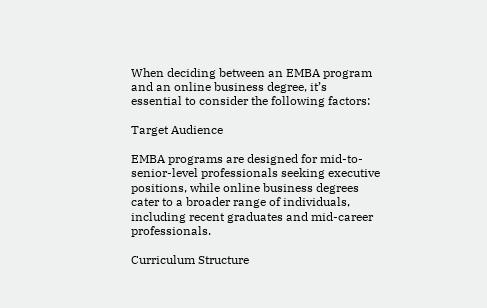When deciding between an EMBA program and an online business degree, it’s essential to consider the following factors:

Target Audience

EMBA programs are designed for mid-to-senior-level professionals seeking executive positions, while online business degrees cater to a broader range of individuals, including recent graduates and mid-career professionals.

Curriculum Structure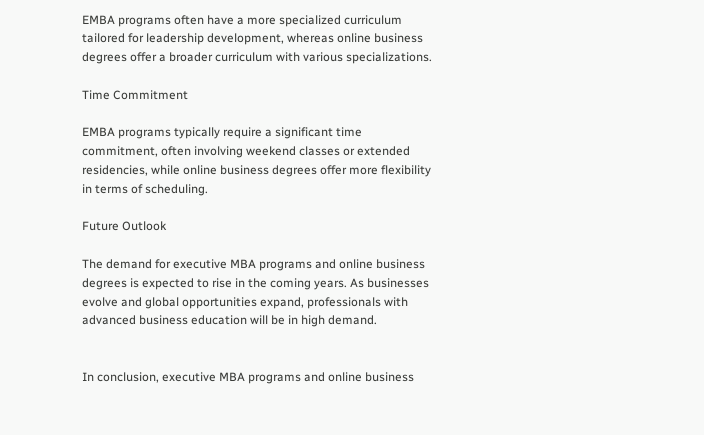EMBA programs often have a more specialized curriculum tailored for leadership development, whereas online business degrees offer a broader curriculum with various specializations.

Time Commitment

EMBA programs typically require a significant time commitment, often involving weekend classes or extended residencies, while online business degrees offer more flexibility in terms of scheduling.

Future Outlook

The demand for executive MBA programs and online business degrees is expected to rise in the coming years. As businesses evolve and global opportunities expand, professionals with advanced business education will be in high demand.


In conclusion, executive MBA programs and online business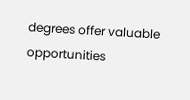degrees offer valuable opportunities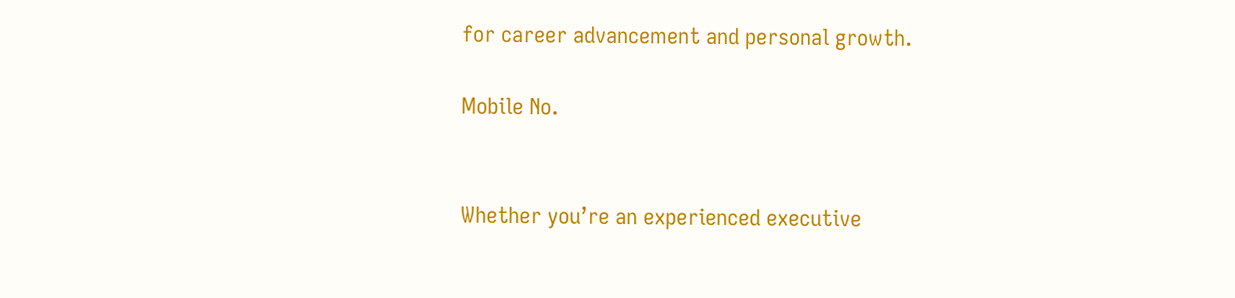for career advancement and personal growth.

Mobile No.


Whether you’re an experienced executive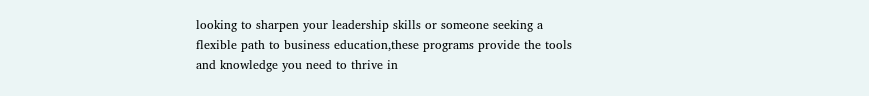looking to sharpen your leadership skills or someone seeking a flexible path to business education,these programs provide the tools and knowledge you need to thrive in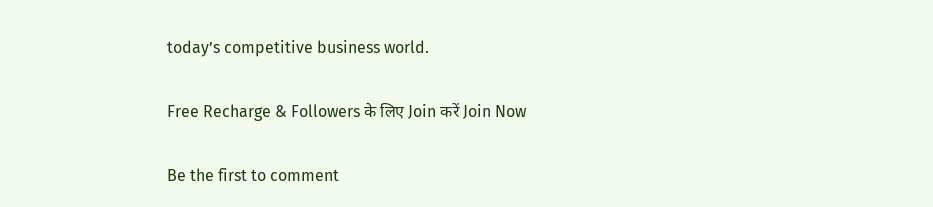today’s competitive business world.

Free Recharge & Followers के लिए Join करें Join Now

Be the first to comment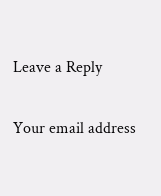Leave a Reply

Your email address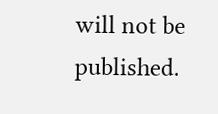will not be published.